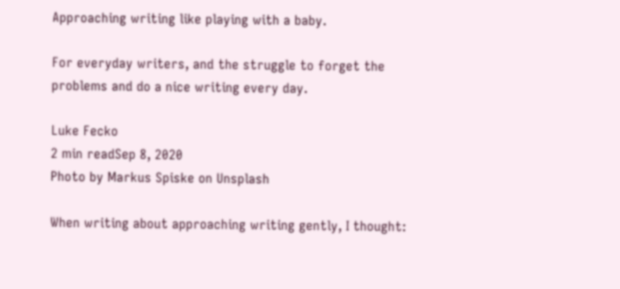Approaching writing like playing with a baby.

For everyday writers, and the struggle to forget the problems and do a nice writing every day.

Luke Fecko
2 min readSep 8, 2020
Photo by Markus Spiske on Unsplash

When writing about approaching writing gently, I thought: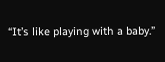“It’s like playing with a baby.”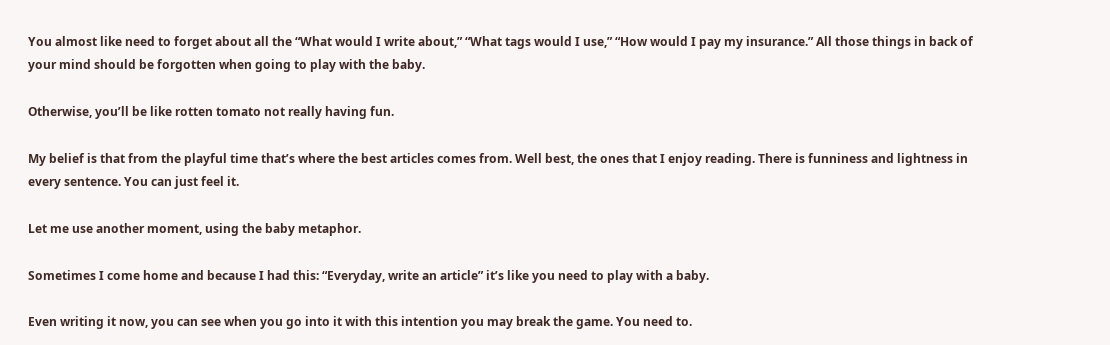You almost like need to forget about all the “What would I write about,” “What tags would I use,” “How would I pay my insurance.” All those things in back of your mind should be forgotten when going to play with the baby.

Otherwise, you’ll be like rotten tomato not really having fun.

My belief is that from the playful time that’s where the best articles comes from. Well best, the ones that I enjoy reading. There is funniness and lightness in every sentence. You can just feel it.

Let me use another moment, using the baby metaphor.

Sometimes I come home and because I had this: “Everyday, write an article” it’s like you need to play with a baby.

Even writing it now, you can see when you go into it with this intention you may break the game. You need to.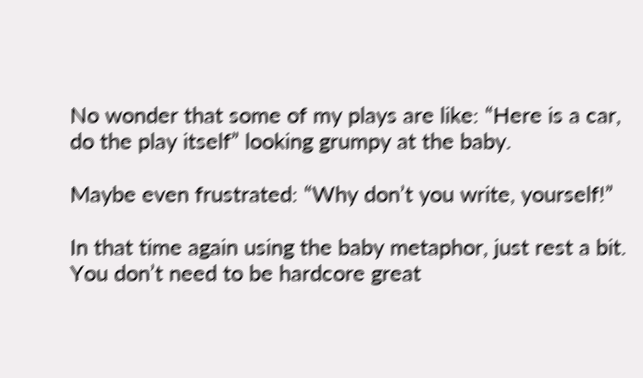No wonder that some of my plays are like: “Here is a car, do the play itself” looking grumpy at the baby.

Maybe even frustrated: “Why don’t you write, yourself!”

In that time again using the baby metaphor, just rest a bit. You don’t need to be hardcore great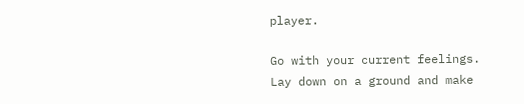player.

Go with your current feelings. Lay down on a ground and make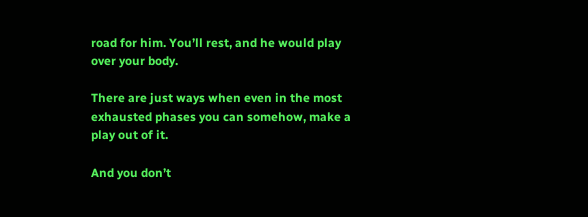road for him. You’ll rest, and he would play over your body.

There are just ways when even in the most exhausted phases you can somehow, make a play out of it.

And you don’t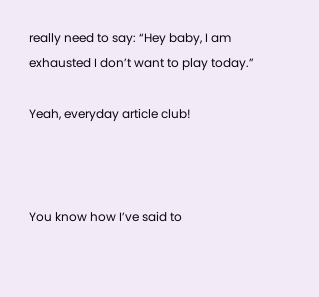really need to say: “Hey baby, I am exhausted I don’t want to play today.”

Yeah, everyday article club!



You know how I’ve said to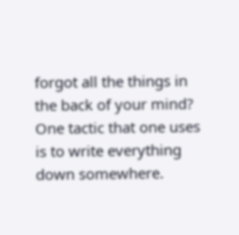forgot all the things in the back of your mind? One tactic that one uses is to write everything down somewhere.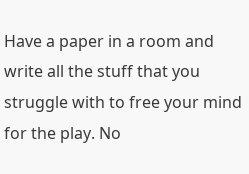Have a paper in a room and write all the stuff that you struggle with to free your mind for the play. No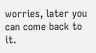worries, later you can come back to it.